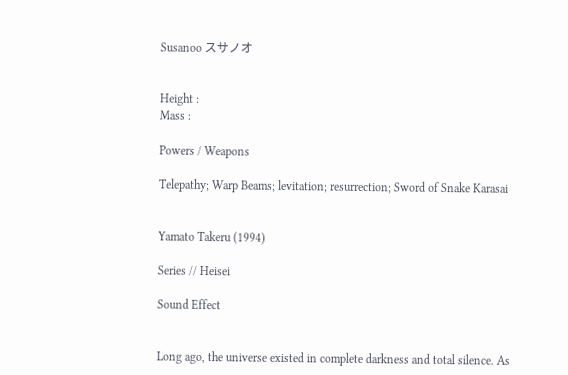Susanoo スサノオ


Height :
Mass :

Powers / Weapons

Telepathy; Warp Beams; levitation; resurrection; Sword of Snake Karasai


Yamato Takeru (1994)

Series // Heisei

Sound Effect


Long ago, the universe existed in complete darkness and total silence. As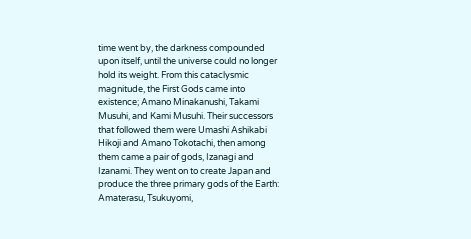time went by, the darkness compounded upon itself, until the universe could no longer hold its weight. From this cataclysmic magnitude, the First Gods came into existence; Amano Minakanushi, Takami Musuhi, and Kami Musuhi. Their successors that followed them were Umashi Ashikabi Hikoji and Amano Tokotachi, then among them came a pair of gods, Izanagi and Izanami. They went on to create Japan and produce the three primary gods of the Earth: Amaterasu, Tsukuyomi,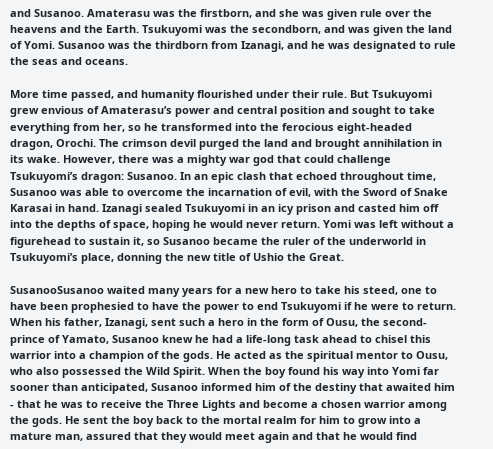and Susanoo. Amaterasu was the firstborn, and she was given rule over the heavens and the Earth. Tsukuyomi was the secondborn, and was given the land of Yomi. Susanoo was the thirdborn from Izanagi, and he was designated to rule the seas and oceans.

More time passed, and humanity flourished under their rule. But Tsukuyomi grew envious of Amaterasu’s power and central position and sought to take everything from her, so he transformed into the ferocious eight-headed dragon, Orochi. The crimson devil purged the land and brought annihilation in its wake. However, there was a mighty war god that could challenge Tsukuyomi’s dragon: Susanoo. In an epic clash that echoed throughout time, Susanoo was able to overcome the incarnation of evil, with the Sword of Snake Karasai in hand. Izanagi sealed Tsukuyomi in an icy prison and casted him off into the depths of space, hoping he would never return. Yomi was left without a figurehead to sustain it, so Susanoo became the ruler of the underworld in Tsukuyomi’s place, donning the new title of Ushio the Great.

SusanooSusanoo waited many years for a new hero to take his steed, one to have been prophesied to have the power to end Tsukuyomi if he were to return. When his father, Izanagi, sent such a hero in the form of Ousu, the second-prince of Yamato, Susanoo knew he had a life-long task ahead to chisel this warrior into a champion of the gods. He acted as the spiritual mentor to Ousu, who also possessed the Wild Spirit. When the boy found his way into Yomi far sooner than anticipated, Susanoo informed him of the destiny that awaited him - that he was to receive the Three Lights and become a chosen warrior among the gods. He sent the boy back to the mortal realm for him to grow into a mature man, assured that they would meet again and that he would find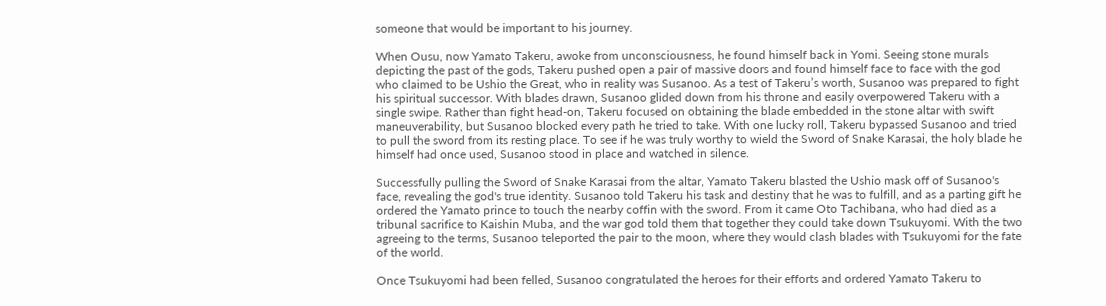someone that would be important to his journey.

When Ousu, now Yamato Takeru, awoke from unconsciousness, he found himself back in Yomi. Seeing stone murals depicting the past of the gods, Takeru pushed open a pair of massive doors and found himself face to face with the god who claimed to be Ushio the Great, who in reality was Susanoo. As a test of Takeru’s worth, Susanoo was prepared to fight his spiritual successor. With blades drawn, Susanoo glided down from his throne and easily overpowered Takeru with a single swipe. Rather than fight head-on, Takeru focused on obtaining the blade embedded in the stone altar with swift maneuverability, but Susanoo blocked every path he tried to take. With one lucky roll, Takeru bypassed Susanoo and tried to pull the sword from its resting place. To see if he was truly worthy to wield the Sword of Snake Karasai, the holy blade he himself had once used, Susanoo stood in place and watched in silence.

Successfully pulling the Sword of Snake Karasai from the altar, Yamato Takeru blasted the Ushio mask off of Susanoo's face, revealing the god's true identity. Susanoo told Takeru his task and destiny that he was to fulfill, and as a parting gift he ordered the Yamato prince to touch the nearby coffin with the sword. From it came Oto Tachibana, who had died as a tribunal sacrifice to Kaishin Muba, and the war god told them that together they could take down Tsukuyomi. With the two agreeing to the terms, Susanoo teleported the pair to the moon, where they would clash blades with Tsukuyomi for the fate of the world.

Once Tsukuyomi had been felled, Susanoo congratulated the heroes for their efforts and ordered Yamato Takeru to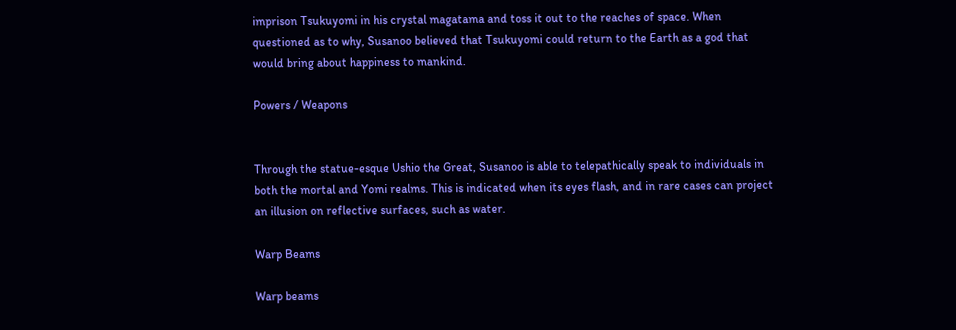imprison Tsukuyomi in his crystal magatama and toss it out to the reaches of space. When questioned as to why, Susanoo believed that Tsukuyomi could return to the Earth as a god that would bring about happiness to mankind.

Powers / Weapons


Through the statue-esque Ushio the Great, Susanoo is able to telepathically speak to individuals in both the mortal and Yomi realms. This is indicated when its eyes flash, and in rare cases can project an illusion on reflective surfaces, such as water.

Warp Beams

Warp beams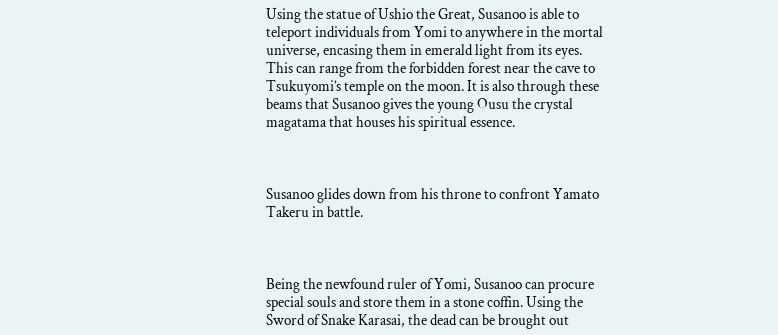Using the statue of Ushio the Great, Susanoo is able to teleport individuals from Yomi to anywhere in the mortal universe, encasing them in emerald light from its eyes. This can range from the forbidden forest near the cave to Tsukuyomi’s temple on the moon. It is also through these beams that Susanoo gives the young Ousu the crystal magatama that houses his spiritual essence.



Susanoo glides down from his throne to confront Yamato Takeru in battle.



Being the newfound ruler of Yomi, Susanoo can procure special souls and store them in a stone coffin. Using the Sword of Snake Karasai, the dead can be brought out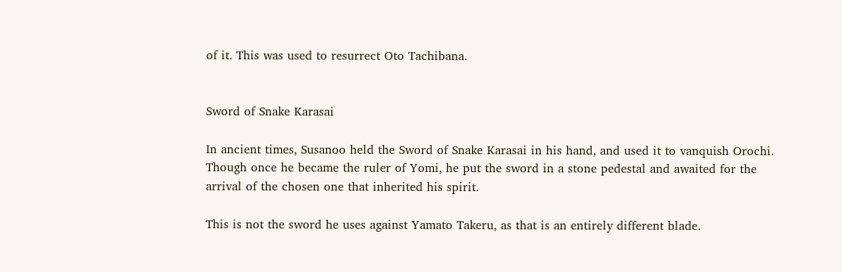of it. This was used to resurrect Oto Tachibana.


Sword of Snake Karasai

In ancient times, Susanoo held the Sword of Snake Karasai in his hand, and used it to vanquish Orochi. Though once he became the ruler of Yomi, he put the sword in a stone pedestal and awaited for the arrival of the chosen one that inherited his spirit.

This is not the sword he uses against Yamato Takeru, as that is an entirely different blade.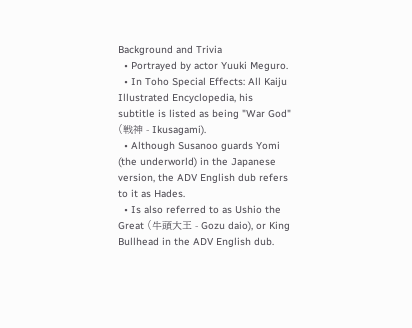Background and Trivia
  • Portrayed by actor Yuuki Meguro.
  • In Toho Special Effects: All Kaiju Illustrated Encyclopedia, his subtitle is listed as being "War God" (戦神 - Ikusagami).
  • Although Susanoo guards Yomi (the underworld) in the Japanese version, the ADV English dub refers to it as Hades.
  • Is also referred to as Ushio the Great (牛頭大王 - Gozu daio), or King Bullhead in the ADV English dub.